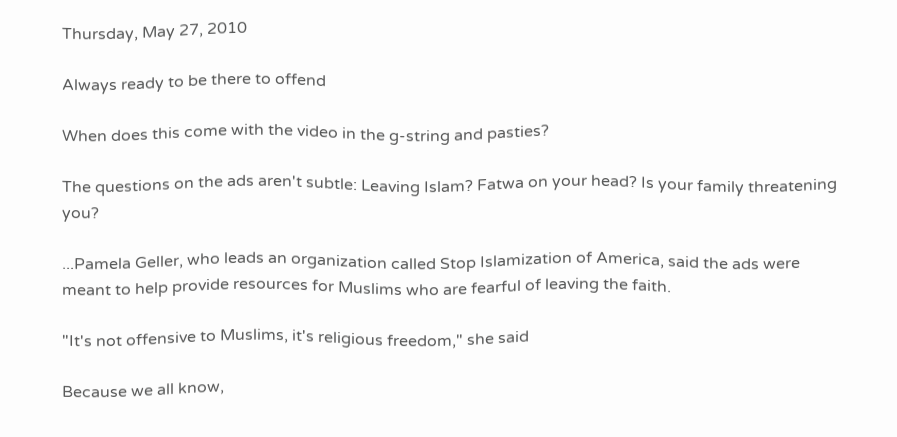Thursday, May 27, 2010

Always ready to be there to offend

When does this come with the video in the g-string and pasties?

The questions on the ads aren't subtle: Leaving Islam? Fatwa on your head? Is your family threatening you?

...Pamela Geller, who leads an organization called Stop Islamization of America, said the ads were meant to help provide resources for Muslims who are fearful of leaving the faith.

"It's not offensive to Muslims, it's religious freedom," she said

Because we all know,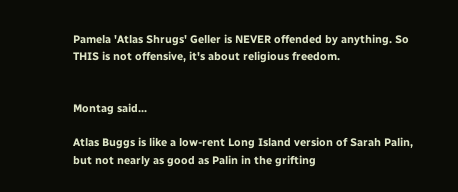Pamela 'Atlas Shrugs' Geller is NEVER offended by anything. So THIS is not offensive, it's about religious freedom.


Montag said...

Atlas Buggs is like a low-rent Long Island version of Sarah Palin, but not nearly as good as Palin in the grifting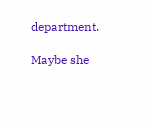department.

Maybe she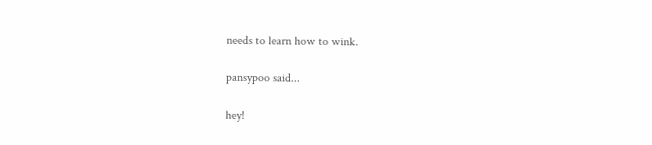needs to learn how to wink.

pansypoo said...

hey!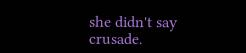she didn't say crusade.